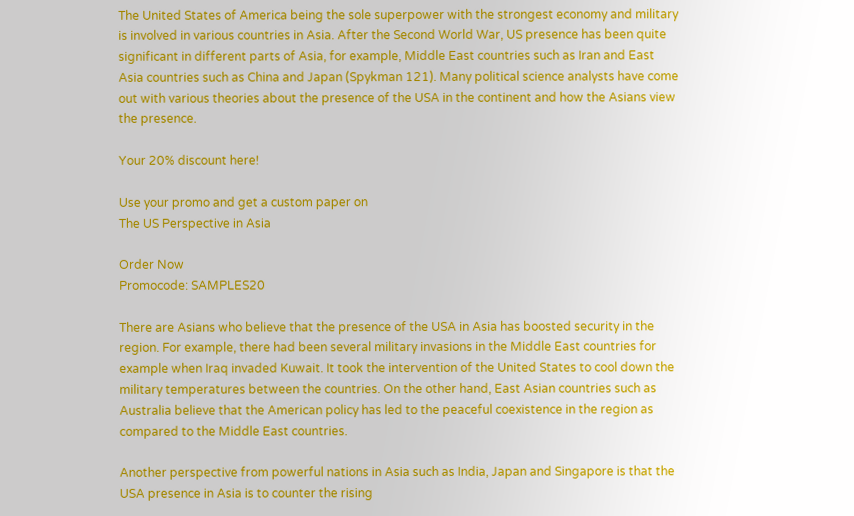The United States of America being the sole superpower with the strongest economy and military is involved in various countries in Asia. After the Second World War, US presence has been quite significant in different parts of Asia, for example, Middle East countries such as Iran and East Asia countries such as China and Japan (Spykman 121). Many political science analysts have come out with various theories about the presence of the USA in the continent and how the Asians view the presence.

Your 20% discount here!

Use your promo and get a custom paper on
The US Perspective in Asia

Order Now
Promocode: SAMPLES20

There are Asians who believe that the presence of the USA in Asia has boosted security in the region. For example, there had been several military invasions in the Middle East countries for example when Iraq invaded Kuwait. It took the intervention of the United States to cool down the military temperatures between the countries. On the other hand, East Asian countries such as Australia believe that the American policy has led to the peaceful coexistence in the region as compared to the Middle East countries.

Another perspective from powerful nations in Asia such as India, Japan and Singapore is that the USA presence in Asia is to counter the rising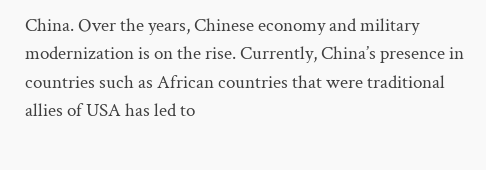China. Over the years, Chinese economy and military modernization is on the rise. Currently, China’s presence in countries such as African countries that were traditional allies of USA has led to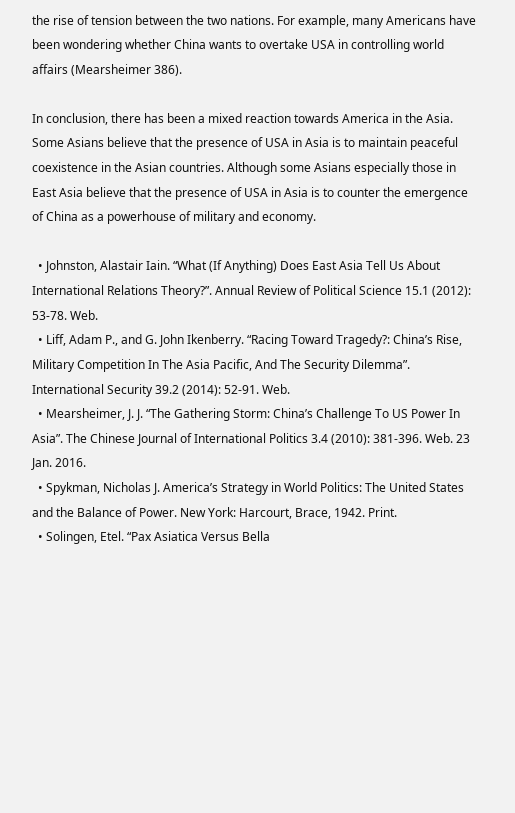the rise of tension between the two nations. For example, many Americans have been wondering whether China wants to overtake USA in controlling world affairs (Mearsheimer 386).

In conclusion, there has been a mixed reaction towards America in the Asia. Some Asians believe that the presence of USA in Asia is to maintain peaceful coexistence in the Asian countries. Although some Asians especially those in East Asia believe that the presence of USA in Asia is to counter the emergence of China as a powerhouse of military and economy.

  • Johnston, Alastair Iain. “What (If Anything) Does East Asia Tell Us About International Relations Theory?”. Annual Review of Political Science 15.1 (2012): 53-78. Web.
  • Liff, Adam P., and G. John Ikenberry. “Racing Toward Tragedy?: China’s Rise, Military Competition In The Asia Pacific, And The Security Dilemma”. International Security 39.2 (2014): 52-91. Web.
  • Mearsheimer, J. J. “The Gathering Storm: China’s Challenge To US Power In Asia”. The Chinese Journal of International Politics 3.4 (2010): 381-396. Web. 23 Jan. 2016.
  • Spykman, Nicholas J. America’s Strategy in World Politics: The United States and the Balance of Power. New York: Harcourt, Brace, 1942. Print.
  • Solingen, Etel. “Pax Asiatica Versus Bella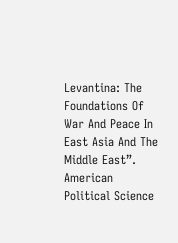Levantina: The Foundations Of War And Peace In East Asia And The Middle East”. American Political Science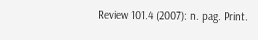Review 101.4 (2007): n. pag. Print.